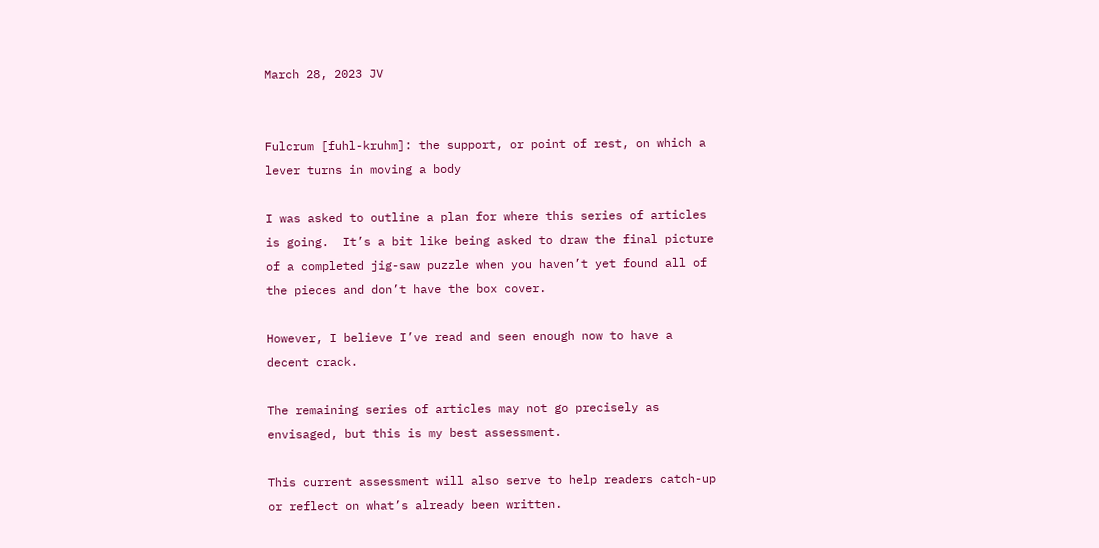March 28, 2023 JV


Fulcrum [fuhl-kruhm]: the support, or point of rest, on which a lever turns in moving a body

I was asked to outline a plan for where this series of articles is going.  It’s a bit like being asked to draw the final picture of a completed jig-saw puzzle when you haven’t yet found all of the pieces and don’t have the box cover.

However, I believe I’ve read and seen enough now to have a decent crack.

The remaining series of articles may not go precisely as envisaged, but this is my best assessment.

This current assessment will also serve to help readers catch-up or reflect on what’s already been written.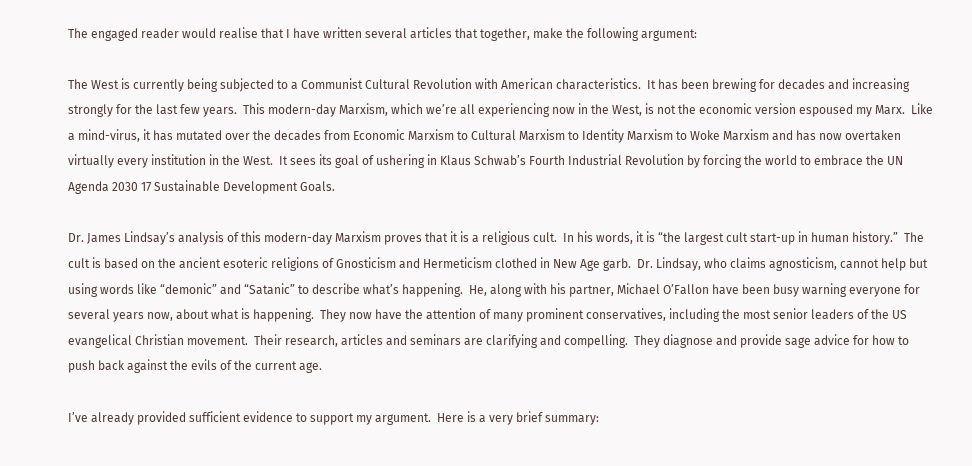The engaged reader would realise that I have written several articles that together, make the following argument:

The West is currently being subjected to a Communist Cultural Revolution with American characteristics.  It has been brewing for decades and increasing strongly for the last few years.  This modern-day Marxism, which we’re all experiencing now in the West, is not the economic version espoused my Marx.  Like a mind-virus, it has mutated over the decades from Economic Marxism to Cultural Marxism to Identity Marxism to Woke Marxism and has now overtaken virtually every institution in the West.  It sees its goal of ushering in Klaus Schwab’s Fourth Industrial Revolution by forcing the world to embrace the UN Agenda 2030 17 Sustainable Development Goals.

Dr. James Lindsay’s analysis of this modern-day Marxism proves that it is a religious cult.  In his words, it is “the largest cult start-up in human history.”  The cult is based on the ancient esoteric religions of Gnosticism and Hermeticism clothed in New Age garb.  Dr. Lindsay, who claims agnosticism, cannot help but using words like “demonic” and “Satanic” to describe what’s happening.  He, along with his partner, Michael O’Fallon have been busy warning everyone for several years now, about what is happening.  They now have the attention of many prominent conservatives, including the most senior leaders of the US evangelical Christian movement.  Their research, articles and seminars are clarifying and compelling.  They diagnose and provide sage advice for how to push back against the evils of the current age.

I’ve already provided sufficient evidence to support my argument.  Here is a very brief summary: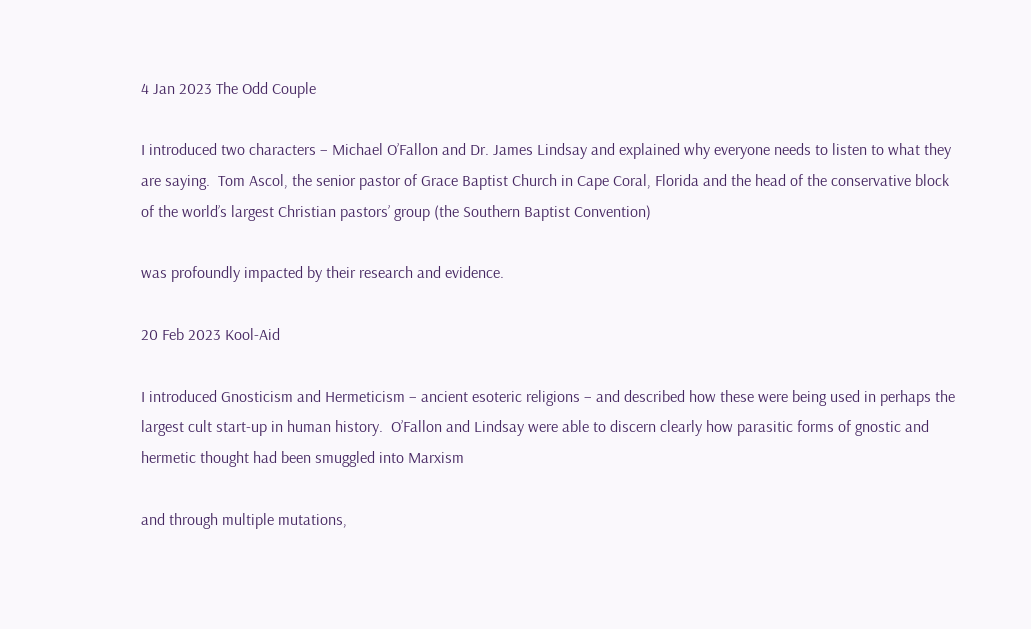4 Jan 2023 The Odd Couple

I introduced two characters – Michael O’Fallon and Dr. James Lindsay and explained why everyone needs to listen to what they are saying.  Tom Ascol, the senior pastor of Grace Baptist Church in Cape Coral, Florida and the head of the conservative block of the world’s largest Christian pastors’ group (the Southern Baptist Convention)

was profoundly impacted by their research and evidence.

20 Feb 2023 Kool-Aid

I introduced Gnosticism and Hermeticism – ancient esoteric religions – and described how these were being used in perhaps the largest cult start-up in human history.  O’Fallon and Lindsay were able to discern clearly how parasitic forms of gnostic and hermetic thought had been smuggled into Marxism

and through multiple mutations,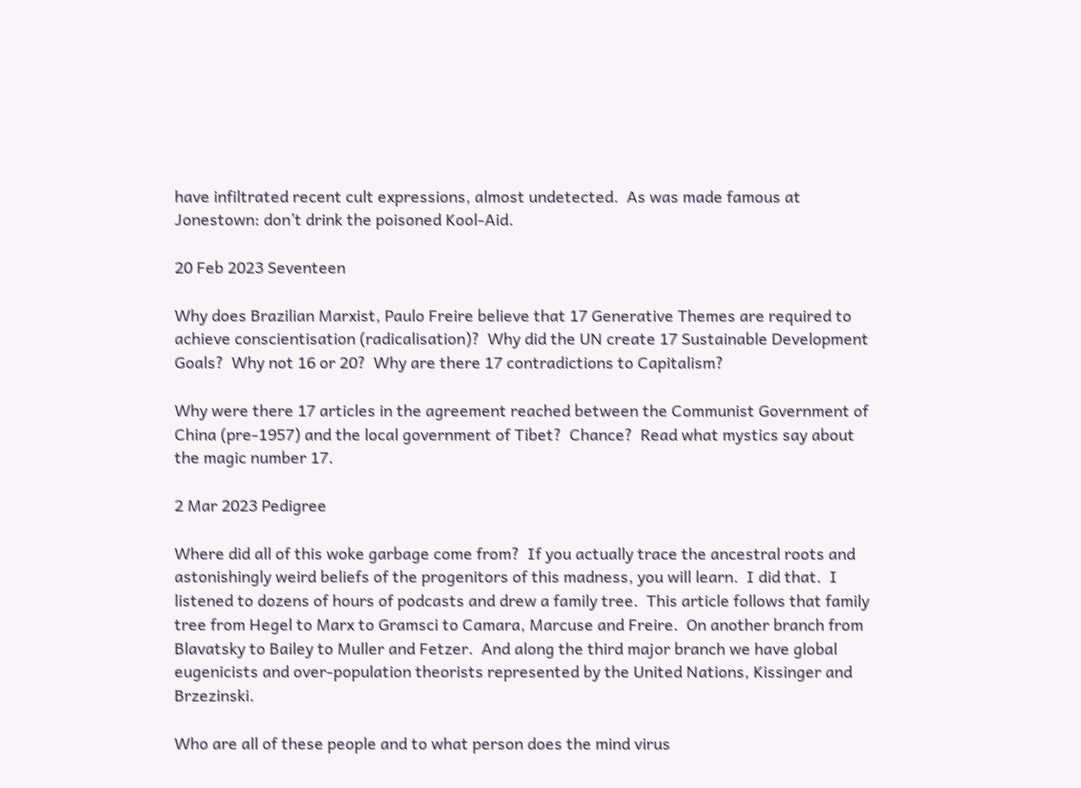have infiltrated recent cult expressions, almost undetected.  As was made famous at Jonestown: don’t drink the poisoned Kool-Aid.

20 Feb 2023 Seventeen

Why does Brazilian Marxist, Paulo Freire believe that 17 Generative Themes are required to achieve conscientisation (radicalisation)?  Why did the UN create 17 Sustainable Development Goals?  Why not 16 or 20?  Why are there 17 contradictions to Capitalism?

Why were there 17 articles in the agreement reached between the Communist Government of China (pre-1957) and the local government of Tibet?  Chance?  Read what mystics say about the magic number 17.

2 Mar 2023 Pedigree

Where did all of this woke garbage come from?  If you actually trace the ancestral roots and astonishingly weird beliefs of the progenitors of this madness, you will learn.  I did that.  I listened to dozens of hours of podcasts and drew a family tree.  This article follows that family tree from Hegel to Marx to Gramsci to Camara, Marcuse and Freire.  On another branch from Blavatsky to Bailey to Muller and Fetzer.  And along the third major branch we have global eugenicists and over-population theorists represented by the United Nations, Kissinger and Brzezinski.

Who are all of these people and to what person does the mind virus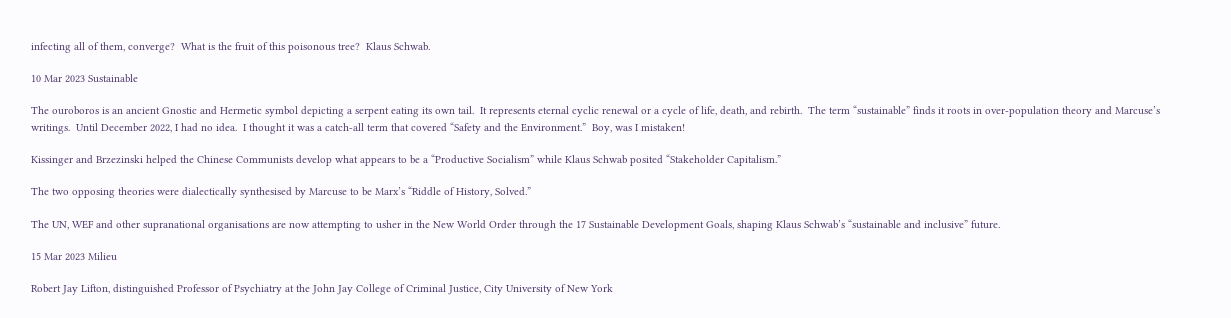infecting all of them, converge?  What is the fruit of this poisonous tree?  Klaus Schwab.

10 Mar 2023 Sustainable

The ouroboros is an ancient Gnostic and Hermetic symbol depicting a serpent eating its own tail.  It represents eternal cyclic renewal or a cycle of life, death, and rebirth.  The term “sustainable” finds it roots in over-population theory and Marcuse’s writings.  Until December 2022, I had no idea.  I thought it was a catch-all term that covered “Safety and the Environment.”  Boy, was I mistaken!

Kissinger and Brzezinski helped the Chinese Communists develop what appears to be a “Productive Socialism” while Klaus Schwab posited “Stakeholder Capitalism.”

The two opposing theories were dialectically synthesised by Marcuse to be Marx’s “Riddle of History, Solved.”

The UN, WEF and other supranational organisations are now attempting to usher in the New World Order through the 17 Sustainable Development Goals, shaping Klaus Schwab’s “sustainable and inclusive” future.

15 Mar 2023 Milieu

Robert Jay Lifton, distinguished Professor of Psychiatry at the John Jay College of Criminal Justice, City University of New York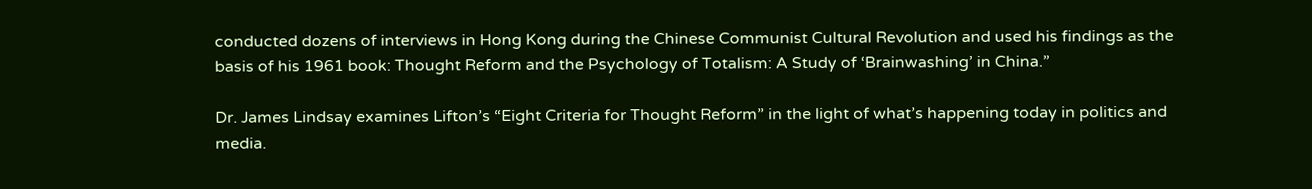conducted dozens of interviews in Hong Kong during the Chinese Communist Cultural Revolution and used his findings as the basis of his 1961 book: Thought Reform and the Psychology of Totalism: A Study of ‘Brainwashing’ in China.”

Dr. James Lindsay examines Lifton’s “Eight Criteria for Thought Reform” in the light of what’s happening today in politics and media.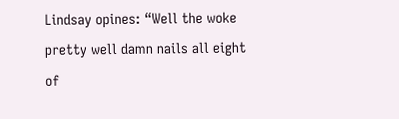Lindsay opines: “Well the woke pretty well damn nails all eight of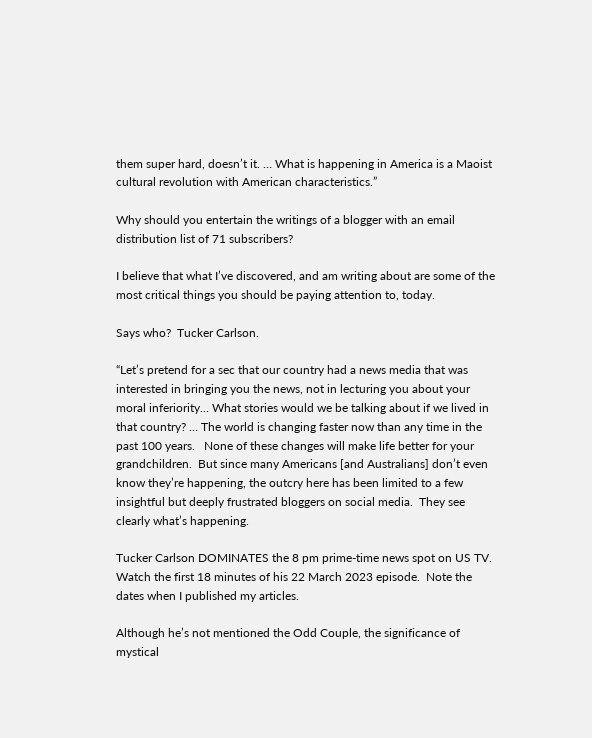them super hard, doesn’t it. … What is happening in America is a Maoist cultural revolution with American characteristics.”

Why should you entertain the writings of a blogger with an email distribution list of 71 subscribers?

I believe that what I’ve discovered, and am writing about are some of the most critical things you should be paying attention to, today.

Says who?  Tucker Carlson.

“Let’s pretend for a sec that our country had a news media that was interested in bringing you the news, not in lecturing you about your moral inferiority… What stories would we be talking about if we lived in that country? … The world is changing faster now than any time in the past 100 years.   None of these changes will make life better for your grandchildren.  But since many Americans [and Australians] don’t even know they’re happening, the outcry here has been limited to a few insightful but deeply frustrated bloggers on social media.  They see clearly what’s happening.

Tucker Carlson DOMINATES the 8 pm prime-time news spot on US TV.  Watch the first 18 minutes of his 22 March 2023 episode.  Note the dates when I published my articles.

Although he’s not mentioned the Odd Couple, the significance of mystical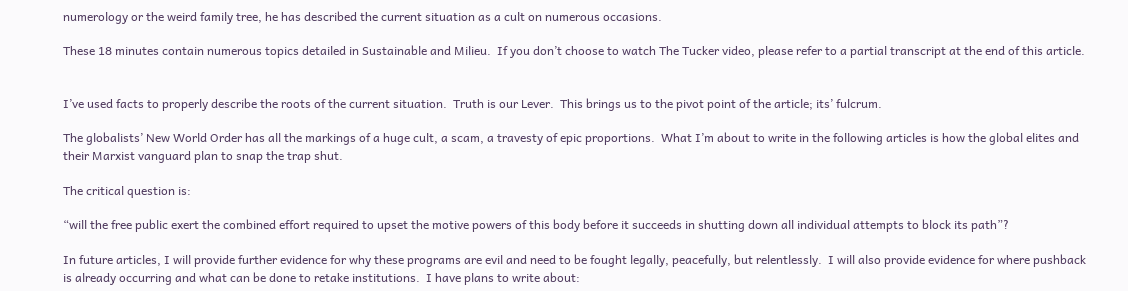numerology or the weird family tree, he has described the current situation as a cult on numerous occasions.

These 18 minutes contain numerous topics detailed in Sustainable and Milieu.  If you don’t choose to watch The Tucker video, please refer to a partial transcript at the end of this article.


I’ve used facts to properly describe the roots of the current situation.  Truth is our Lever.  This brings us to the pivot point of the article; its’ fulcrum.

The globalists’ New World Order has all the markings of a huge cult, a scam, a travesty of epic proportions.  What I’m about to write in the following articles is how the global elites and their Marxist vanguard plan to snap the trap shut.

The critical question is:

“will the free public exert the combined effort required to upset the motive powers of this body before it succeeds in shutting down all individual attempts to block its path”?

In future articles, I will provide further evidence for why these programs are evil and need to be fought legally, peacefully, but relentlessly.  I will also provide evidence for where pushback is already occurring and what can be done to retake institutions.  I have plans to write about: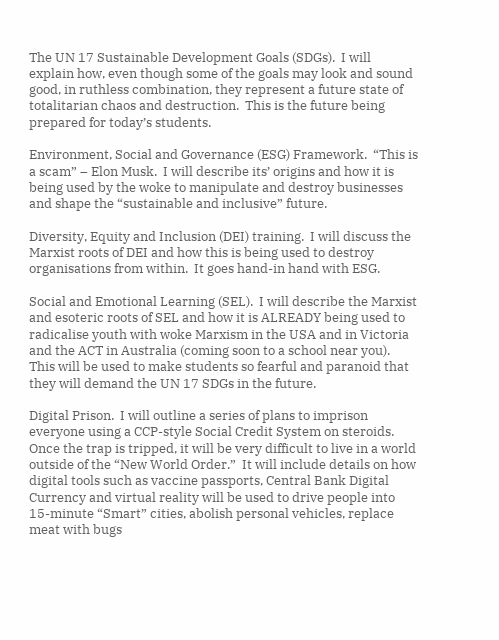The UN 17 Sustainable Development Goals (SDGs).  I will explain how, even though some of the goals may look and sound good, in ruthless combination, they represent a future state of totalitarian chaos and destruction.  This is the future being prepared for today’s students.

Environment, Social and Governance (ESG) Framework.  “This is a scam” – Elon Musk.  I will describe its’ origins and how it is being used by the woke to manipulate and destroy businesses and shape the “sustainable and inclusive” future.

Diversity, Equity and Inclusion (DEI) training.  I will discuss the Marxist roots of DEI and how this is being used to destroy organisations from within.  It goes hand-in hand with ESG.

Social and Emotional Learning (SEL).  I will describe the Marxist and esoteric roots of SEL and how it is ALREADY being used to radicalise youth with woke Marxism in the USA and in Victoria and the ACT in Australia (coming soon to a school near you).  This will be used to make students so fearful and paranoid that they will demand the UN 17 SDGs in the future.

Digital Prison.  I will outline a series of plans to imprison everyone using a CCP-style Social Credit System on steroids.  Once the trap is tripped, it will be very difficult to live in a world outside of the “New World Order.”  It will include details on how digital tools such as vaccine passports, Central Bank Digital Currency and virtual reality will be used to drive people into 15-minute “Smart” cities, abolish personal vehicles, replace meat with bugs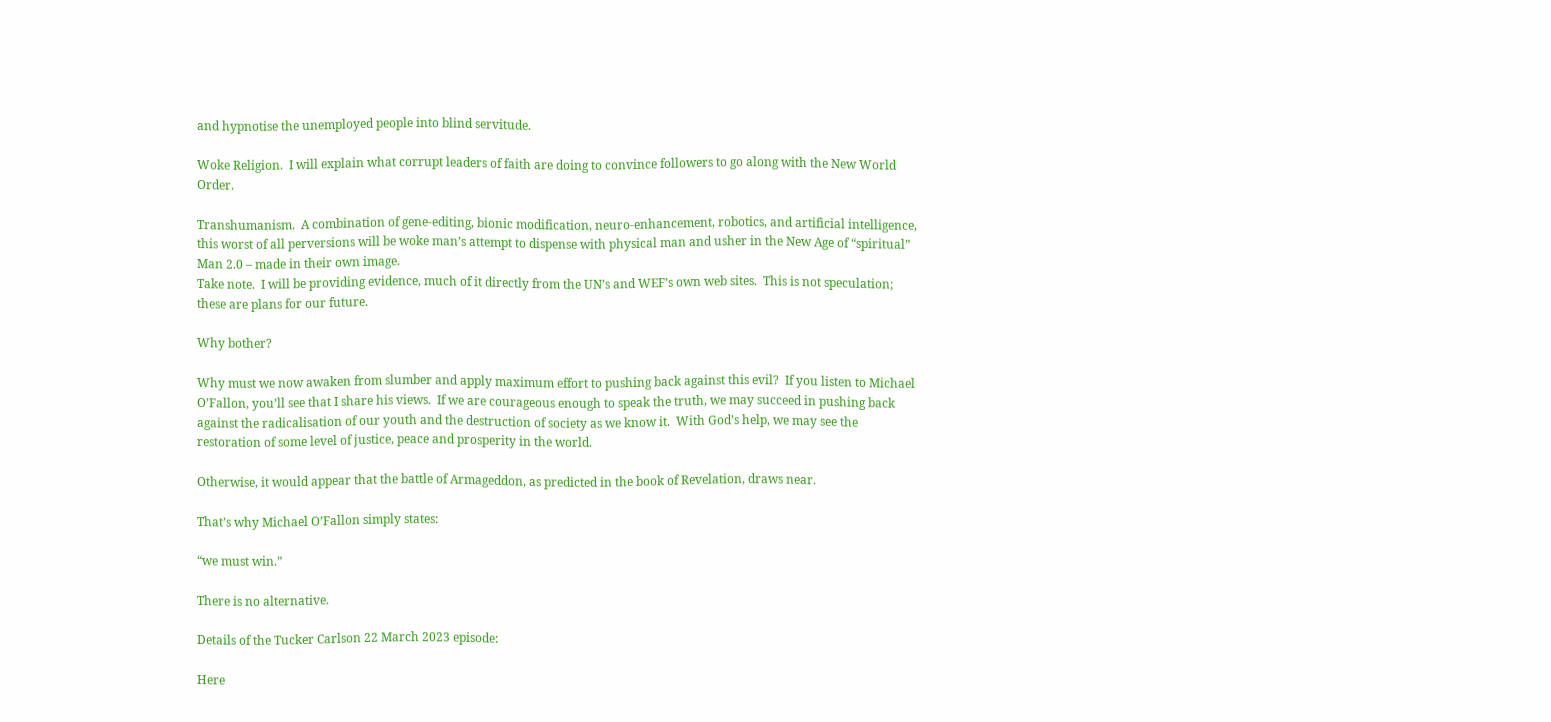and hypnotise the unemployed people into blind servitude.

Woke Religion.  I will explain what corrupt leaders of faith are doing to convince followers to go along with the New World Order.

Transhumanism.  A combination of gene-editing, bionic modification, neuro-enhancement, robotics, and artificial intelligence, this worst of all perversions will be woke man’s attempt to dispense with physical man and usher in the New Age of “spiritual” Man 2.0 – made in their own image.
Take note.  I will be providing evidence, much of it directly from the UN’s and WEF’s own web sites.  This is not speculation; these are plans for our future.

Why bother?

Why must we now awaken from slumber and apply maximum effort to pushing back against this evil?  If you listen to Michael O’Fallon, you’ll see that I share his views.  If we are courageous enough to speak the truth, we may succeed in pushing back against the radicalisation of our youth and the destruction of society as we know it.  With God’s help, we may see the restoration of some level of justice, peace and prosperity in the world.

Otherwise, it would appear that the battle of Armageddon, as predicted in the book of Revelation, draws near.

That’s why Michael O’Fallon simply states:

“we must win.”

There is no alternative.

Details of the Tucker Carlson 22 March 2023 episode:

Here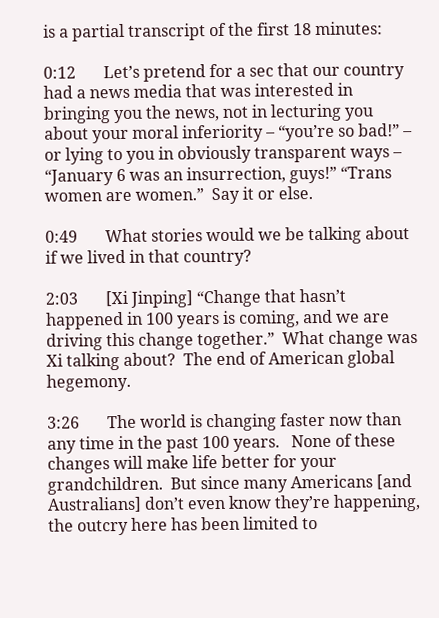is a partial transcript of the first 18 minutes:

0:12       Let’s pretend for a sec that our country had a news media that was interested in bringing you the news, not in lecturing you about your moral inferiority – “you’re so bad!” – or lying to you in obviously transparent ways – “January 6 was an insurrection, guys!” “Trans women are women.”  Say it or else.

0:49       What stories would we be talking about if we lived in that country?

2:03       [Xi Jinping] “Change that hasn’t happened in 100 years is coming, and we are driving this change together.”  What change was Xi talking about?  The end of American global hegemony.

3:26       The world is changing faster now than any time in the past 100 years.   None of these changes will make life better for your grandchildren.  But since many Americans [and Australians] don’t even know they’re happening, the outcry here has been limited to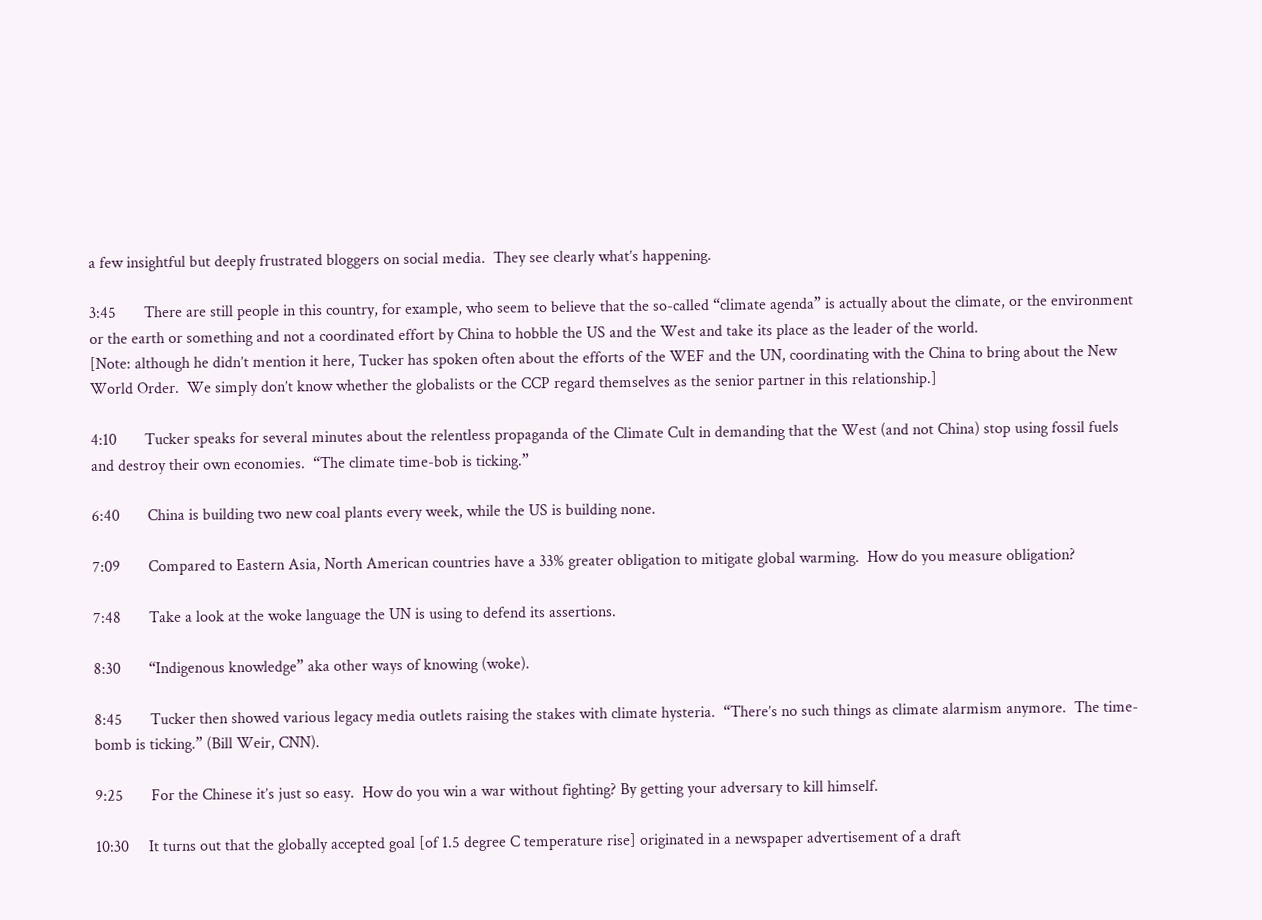a few insightful but deeply frustrated bloggers on social media.  They see clearly what’s happening.

3:45       There are still people in this country, for example, who seem to believe that the so-called “climate agenda” is actually about the climate, or the environment or the earth or something and not a coordinated effort by China to hobble the US and the West and take its place as the leader of the world.
[Note: although he didn’t mention it here, Tucker has spoken often about the efforts of the WEF and the UN, coordinating with the China to bring about the New World Order.  We simply don’t know whether the globalists or the CCP regard themselves as the senior partner in this relationship.]

4:10       Tucker speaks for several minutes about the relentless propaganda of the Climate Cult in demanding that the West (and not China) stop using fossil fuels and destroy their own economies.  “The climate time-bob is ticking.”

6:40       China is building two new coal plants every week, while the US is building none.

7:09       Compared to Eastern Asia, North American countries have a 33% greater obligation to mitigate global warming.  How do you measure obligation?

7:48       Take a look at the woke language the UN is using to defend its assertions.

8:30       “Indigenous knowledge” aka other ways of knowing (woke).

8:45       Tucker then showed various legacy media outlets raising the stakes with climate hysteria.  “There’s no such things as climate alarmism anymore.  The time-bomb is ticking.” (Bill Weir, CNN).

9:25       For the Chinese it’s just so easy.  How do you win a war without fighting? By getting your adversary to kill himself.

10:30     It turns out that the globally accepted goal [of 1.5 degree C temperature rise] originated in a newspaper advertisement of a draft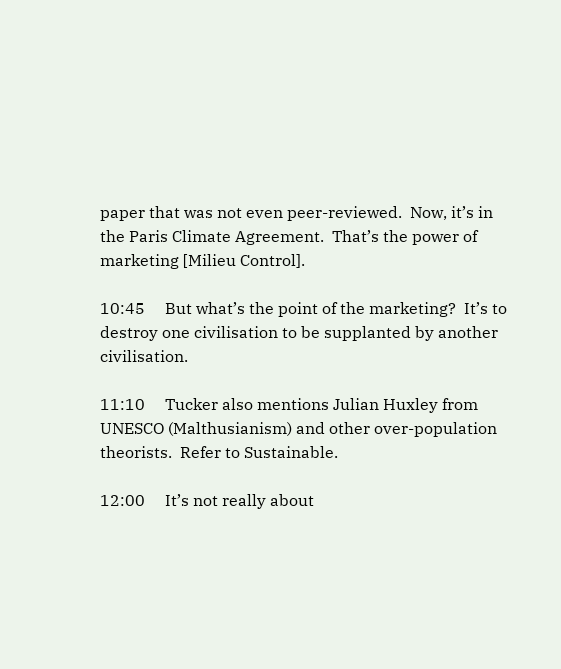paper that was not even peer-reviewed.  Now, it’s in the Paris Climate Agreement.  That’s the power of marketing [Milieu Control].

10:45     But what’s the point of the marketing?  It’s to destroy one civilisation to be supplanted by another civilisation.

11:10     Tucker also mentions Julian Huxley from UNESCO (Malthusianism) and other over-population theorists.  Refer to Sustainable.

12:00     It’s not really about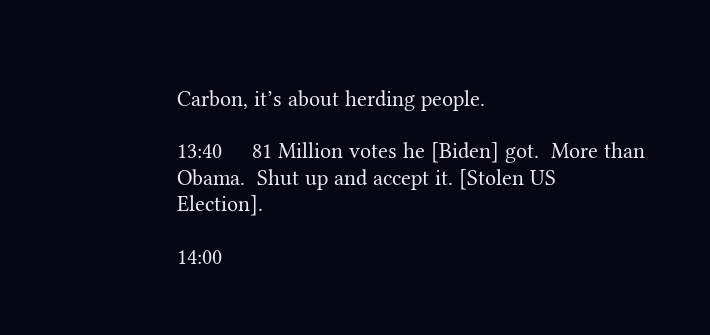Carbon, it’s about herding people.

13:40     81 Million votes he [Biden] got.  More than Obama.  Shut up and accept it. [Stolen US Election].

14:00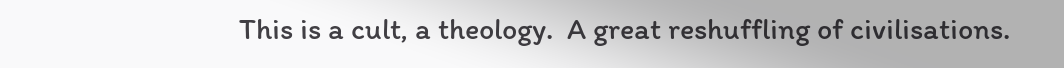This is a cult, a theology.  A great reshuffling of civilisations.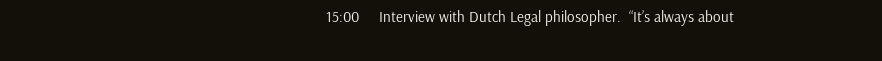15:00     Interview with Dutch Legal philosopher.  “It’s always about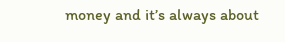money and it’s always about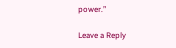power.”

Leave a Reply